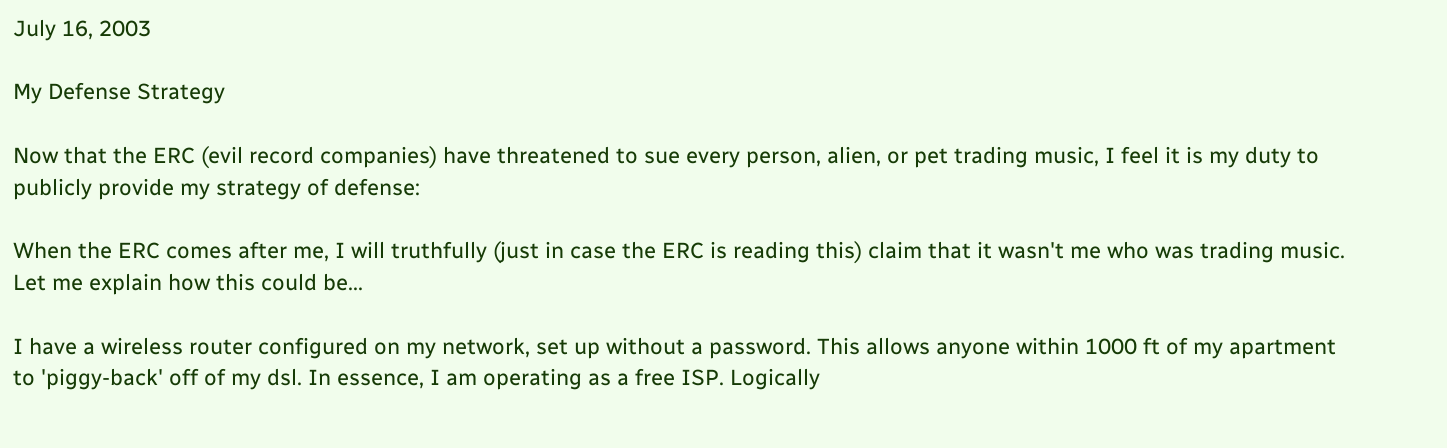July 16, 2003

My Defense Strategy

Now that the ERC (evil record companies) have threatened to sue every person, alien, or pet trading music, I feel it is my duty to publicly provide my strategy of defense:

When the ERC comes after me, I will truthfully (just in case the ERC is reading this) claim that it wasn't me who was trading music. Let me explain how this could be...

I have a wireless router configured on my network, set up without a password. This allows anyone within 1000 ft of my apartment to 'piggy-back' off of my dsl. In essence, I am operating as a free ISP. Logically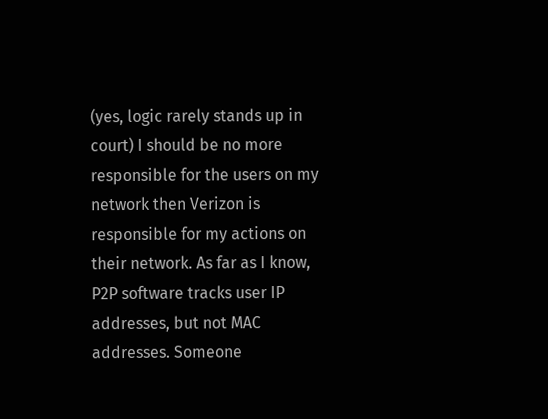(yes, logic rarely stands up in court) I should be no more responsible for the users on my network then Verizon is responsible for my actions on their network. As far as I know, P2P software tracks user IP addresses, but not MAC addresses. Someone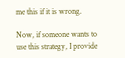me this if it is wrong.

Now, if someone wants to use this strategy, I provide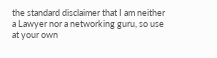the standard disclaimer that I am neither a Lawyer nor a networking guru, so use at your own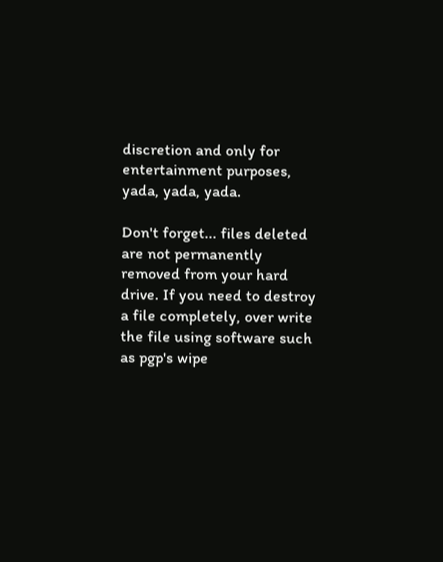discretion and only for entertainment purposes, yada, yada, yada.

Don't forget... files deleted are not permanently removed from your hard drive. If you need to destroy a file completely, over write the file using software such as pgp's wipe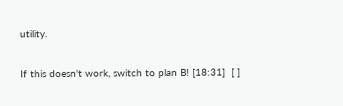utility.

If this doesn't work, switch to plan B! [18:31]  [ ]